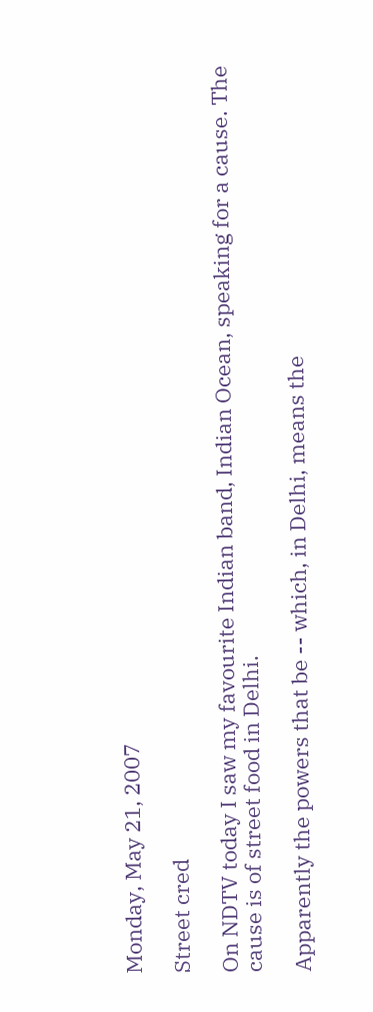Monday, May 21, 2007

Street cred

On NDTV today I saw my favourite Indian band, Indian Ocean, speaking for a cause. The cause is of street food in Delhi.

Apparently the powers that be -- which, in Delhi, means the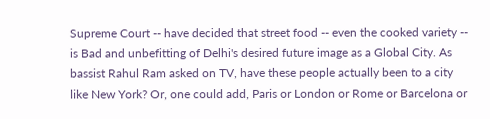Supreme Court -- have decided that street food -- even the cooked variety -- is Bad and unbefitting of Delhi's desired future image as a Global City. As bassist Rahul Ram asked on TV, have these people actually been to a city like New York? Or, one could add, Paris or London or Rome or Barcelona or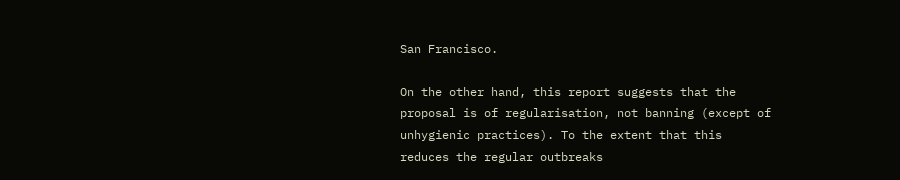San Francisco.

On the other hand, this report suggests that the proposal is of regularisation, not banning (except of unhygienic practices). To the extent that this reduces the regular outbreaks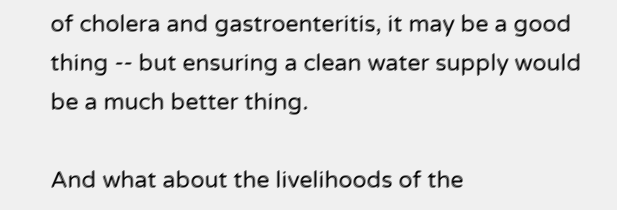of cholera and gastroenteritis, it may be a good thing -- but ensuring a clean water supply would be a much better thing.

And what about the livelihoods of the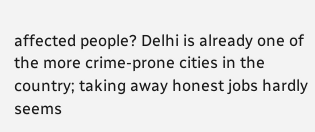affected people? Delhi is already one of the more crime-prone cities in the country; taking away honest jobs hardly seems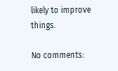likely to improve things.

No comments: